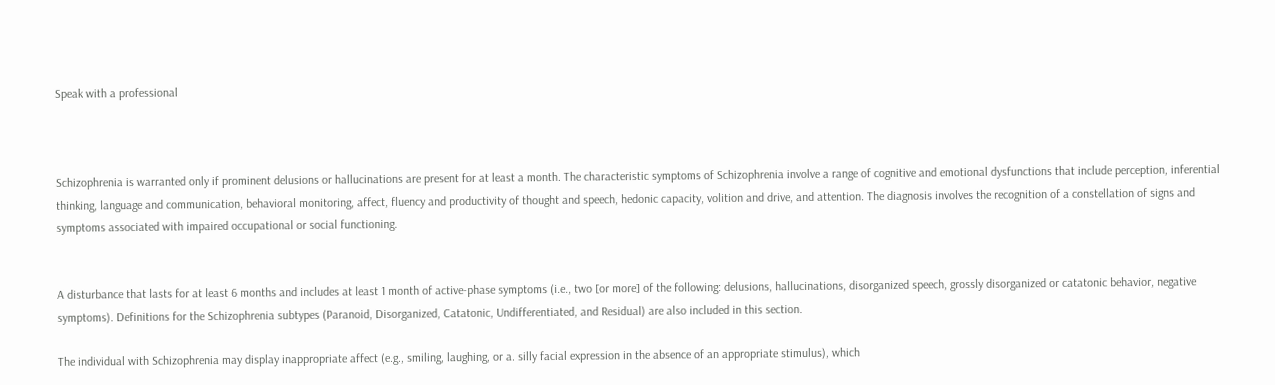Speak with a professional



Schizophrenia is warranted only if prominent delusions or hallucinations are present for at least a month. The characteristic symptoms of Schizophrenia involve a range of cognitive and emotional dysfunctions that include perception, inferential thinking, language and communication, behavioral monitoring, affect, fluency and productivity of thought and speech, hedonic capacity, volition and drive, and attention. The diagnosis involves the recognition of a constellation of signs and symptoms associated with impaired occupational or social functioning.


A disturbance that lasts for at least 6 months and includes at least 1 month of active-phase symptoms (i.e., two [or more] of the following: delusions, hallucinations, disorganized speech, grossly disorganized or catatonic behavior, negative symptoms). Definitions for the Schizophrenia subtypes (Paranoid, Disorganized, Catatonic, Undifferentiated, and Residual) are also included in this section.

The individual with Schizophrenia may display inappropriate affect (e.g., smiling, laughing, or a. silly facial expression in the absence of an appropriate stimulus), which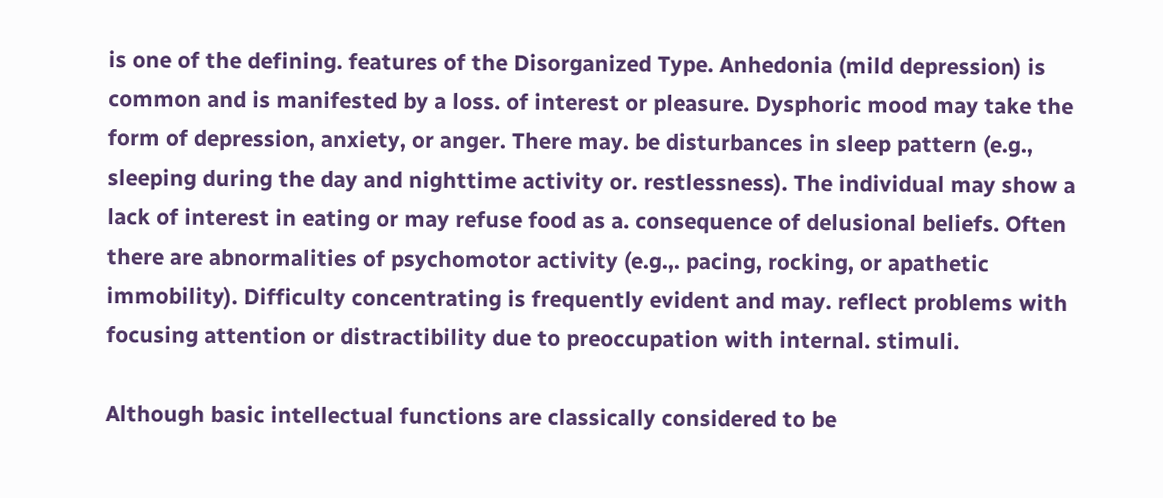is one of the defining. features of the Disorganized Type. Anhedonia (mild depression) is common and is manifested by a loss. of interest or pleasure. Dysphoric mood may take the form of depression, anxiety, or anger. There may. be disturbances in sleep pattern (e.g., sleeping during the day and nighttime activity or. restlessness). The individual may show a lack of interest in eating or may refuse food as a. consequence of delusional beliefs. Often there are abnormalities of psychomotor activity (e.g.,. pacing, rocking, or apathetic immobility). Difficulty concentrating is frequently evident and may. reflect problems with focusing attention or distractibility due to preoccupation with internal. stimuli.

Although basic intellectual functions are classically considered to be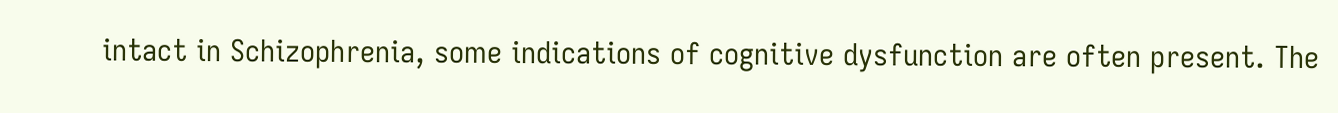intact in Schizophrenia, some indications of cognitive dysfunction are often present. The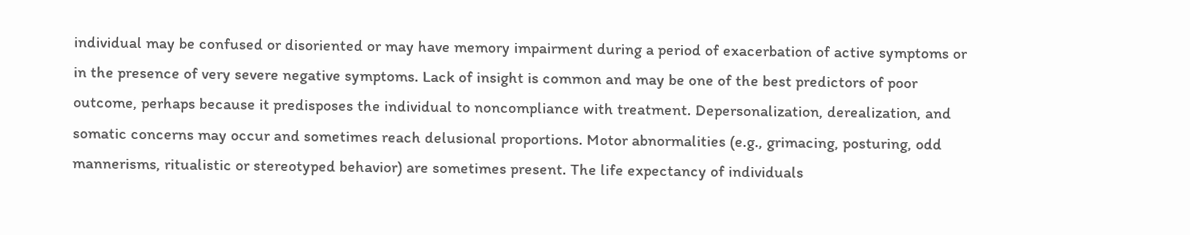individual may be confused or disoriented or may have memory impairment during a period of exacerbation of active symptoms or in the presence of very severe negative symptoms. Lack of insight is common and may be one of the best predictors of poor outcome, perhaps because it predisposes the individual to noncompliance with treatment. Depersonalization, derealization, and somatic concerns may occur and sometimes reach delusional proportions. Motor abnormalities (e.g., grimacing, posturing, odd mannerisms, ritualistic or stereotyped behavior) are sometimes present. The life expectancy of individuals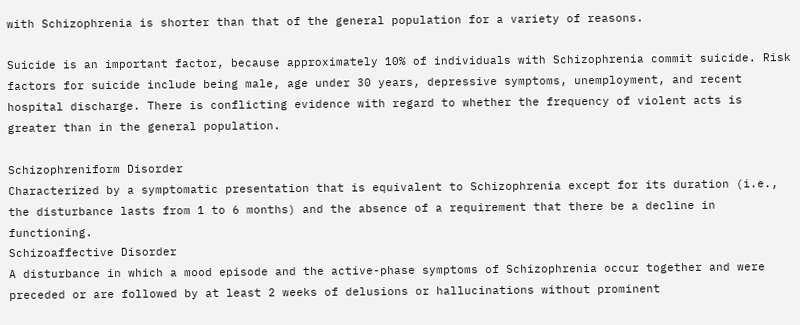with Schizophrenia is shorter than that of the general population for a variety of reasons.

Suicide is an important factor, because approximately 10% of individuals with Schizophrenia commit suicide. Risk factors for suicide include being male, age under 30 years, depressive symptoms, unemployment, and recent hospital discharge. There is conflicting evidence with regard to whether the frequency of violent acts is greater than in the general population.

Schizophreniform Disorder
Characterized by a symptomatic presentation that is equivalent to Schizophrenia except for its duration (i.e., the disturbance lasts from 1 to 6 months) and the absence of a requirement that there be a decline in functioning.
Schizoaffective Disorder
A disturbance in which a mood episode and the active-phase symptoms of Schizophrenia occur together and were preceded or are followed by at least 2 weeks of delusions or hallucinations without prominent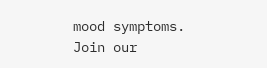mood symptoms.
Join our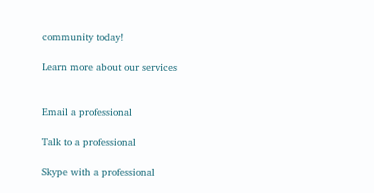community today!

Learn more about our services


Email a professional

Talk to a professional

Skype with a professional